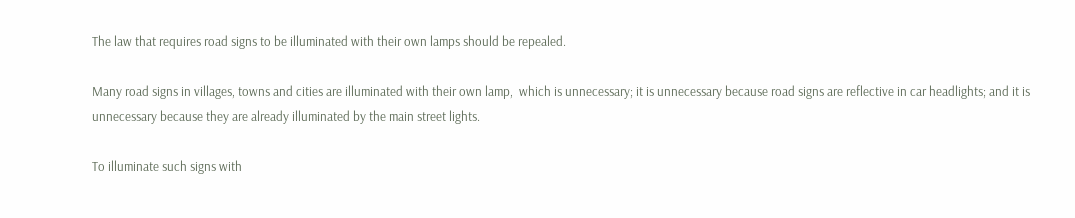The law that requires road signs to be illuminated with their own lamps should be repealed.

Many road signs in villages, towns and cities are illuminated with their own lamp,  which is unnecessary; it is unnecessary because road signs are reflective in car headlights; and it is unnecessary because they are already illuminated by the main street lights.

To illuminate such signs with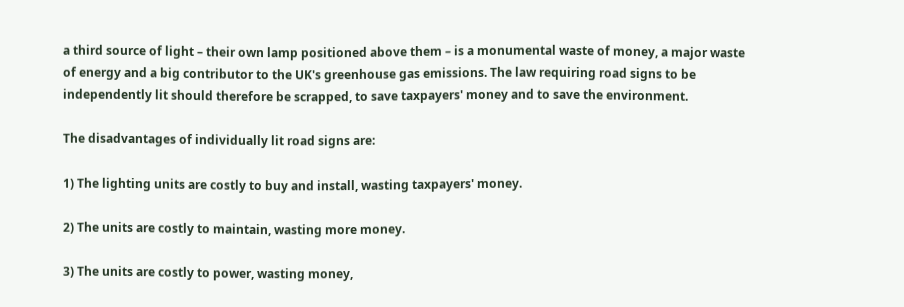a third source of light – their own lamp positioned above them – is a monumental waste of money, a major waste of energy and a big contributor to the UK's greenhouse gas emissions. The law requiring road signs to be independently lit should therefore be scrapped, to save taxpayers' money and to save the environment.

The disadvantages of individually lit road signs are:

1) The lighting units are costly to buy and install, wasting taxpayers' money.

2) The units are costly to maintain, wasting more money.

3) The units are costly to power, wasting money,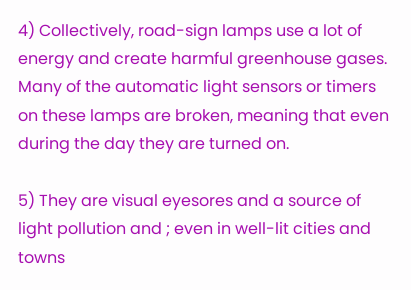4) Collectively, road-sign lamps use a lot of energy and create harmful greenhouse gases. Many of the automatic light sensors or timers on these lamps are broken, meaning that even during the day they are turned on.

5) They are visual eyesores and a source of light pollution and ; even in well-lit cities and towns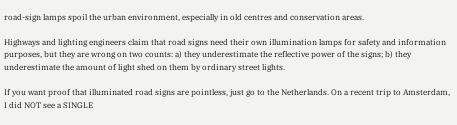road-sign lamps spoil the urban environment, especially in old centres and conservation areas.

Highways and lighting engineers claim that road signs need their own illumination lamps for safety and information purposes, but they are wrong on two counts: a) they underestimate the reflective power of the signs; b) they underestimate the amount of light shed on them by ordinary street lights.

If you want proof that illuminated road signs are pointless, just go to the Netherlands. On a recent trip to Amsterdam, I did NOT see a SINGLE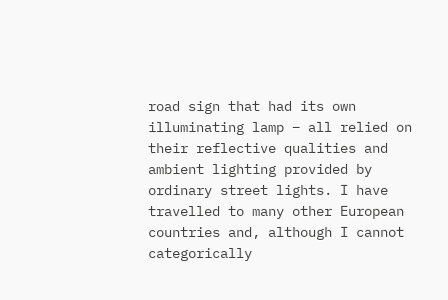road sign that had its own illuminating lamp – all relied on their reflective qualities and ambient lighting provided by ordinary street lights. I have travelled to many other European countries and, although I cannot categorically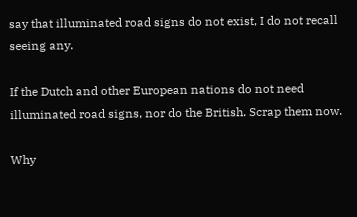say that illuminated road signs do not exist, I do not recall seeing any.

If the Dutch and other European nations do not need illuminated road signs, nor do the British. Scrap them now.

Why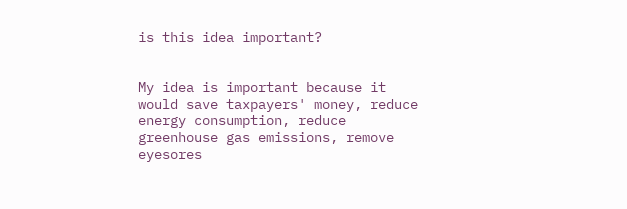is this idea important?


My idea is important because it would save taxpayers' money, reduce energy consumption, reduce greenhouse gas emissions, remove eyesores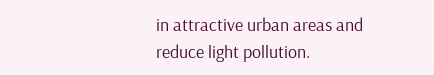in attractive urban areas and reduce light pollution.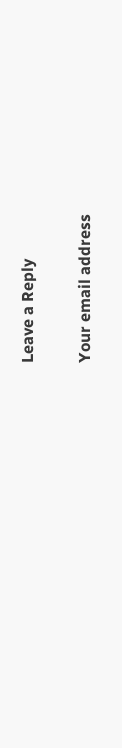Leave a Reply

Your email address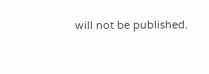will not be published.